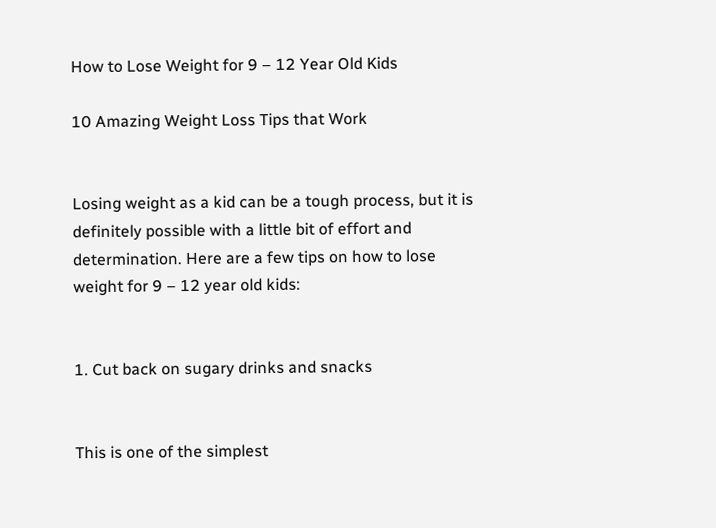How to Lose Weight for 9 – 12 Year Old Kids

10 Amazing Weight Loss Tips that Work


Losing weight as a kid can be a tough process, but it is definitely possible with a little bit of effort and determination. Here are a few tips on how to lose weight for 9 – 12 year old kids:


1. Cut back on sugary drinks and snacks


This is one of the simplest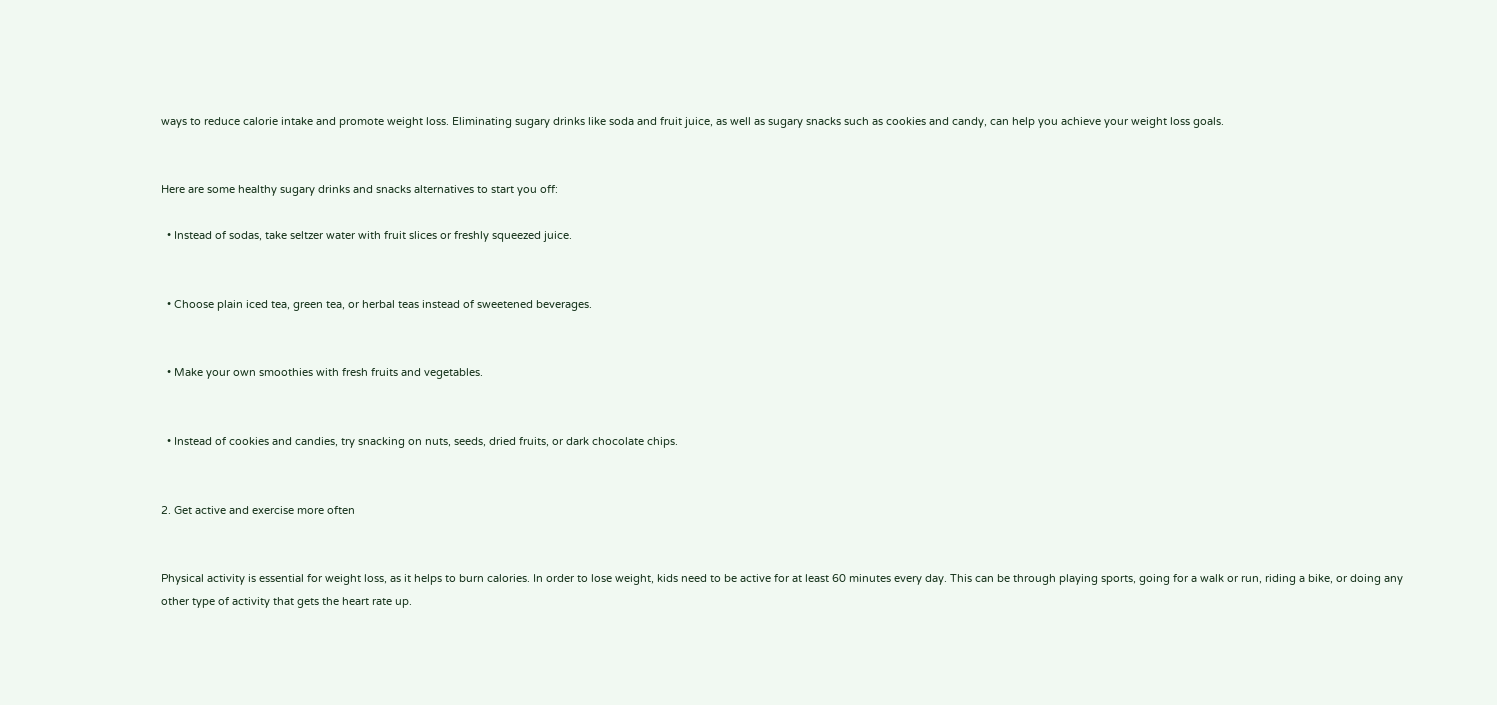ways to reduce calorie intake and promote weight loss. Eliminating sugary drinks like soda and fruit juice, as well as sugary snacks such as cookies and candy, can help you achieve your weight loss goals.


Here are some healthy sugary drinks and snacks alternatives to start you off:

  • Instead of sodas, take seltzer water with fruit slices or freshly squeezed juice.


  • Choose plain iced tea, green tea, or herbal teas instead of sweetened beverages.


  • Make your own smoothies with fresh fruits and vegetables.


  • Instead of cookies and candies, try snacking on nuts, seeds, dried fruits, or dark chocolate chips.


2. Get active and exercise more often


Physical activity is essential for weight loss, as it helps to burn calories. In order to lose weight, kids need to be active for at least 60 minutes every day. This can be through playing sports, going for a walk or run, riding a bike, or doing any other type of activity that gets the heart rate up.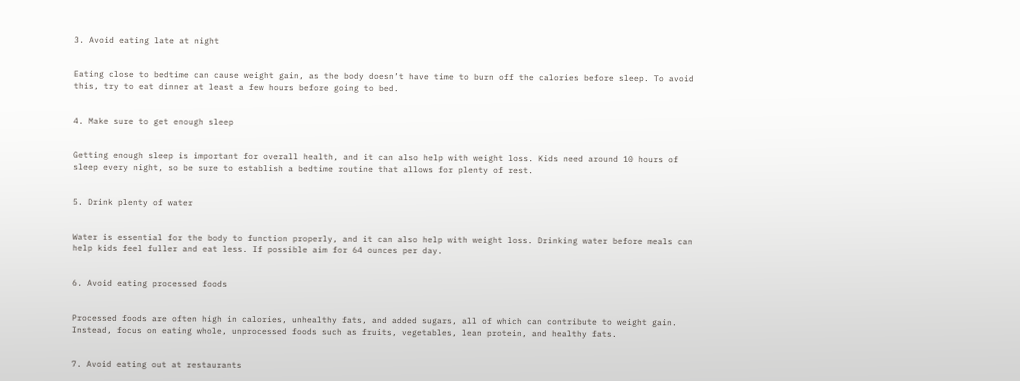3. Avoid eating late at night


Eating close to bedtime can cause weight gain, as the body doesn’t have time to burn off the calories before sleep. To avoid this, try to eat dinner at least a few hours before going to bed.


4. Make sure to get enough sleep


Getting enough sleep is important for overall health, and it can also help with weight loss. Kids need around 10 hours of sleep every night, so be sure to establish a bedtime routine that allows for plenty of rest.


5. Drink plenty of water


Water is essential for the body to function properly, and it can also help with weight loss. Drinking water before meals can help kids feel fuller and eat less. If possible aim for 64 ounces per day.


6. Avoid eating processed foods


Processed foods are often high in calories, unhealthy fats, and added sugars, all of which can contribute to weight gain. Instead, focus on eating whole, unprocessed foods such as fruits, vegetables, lean protein, and healthy fats.


7. Avoid eating out at restaurants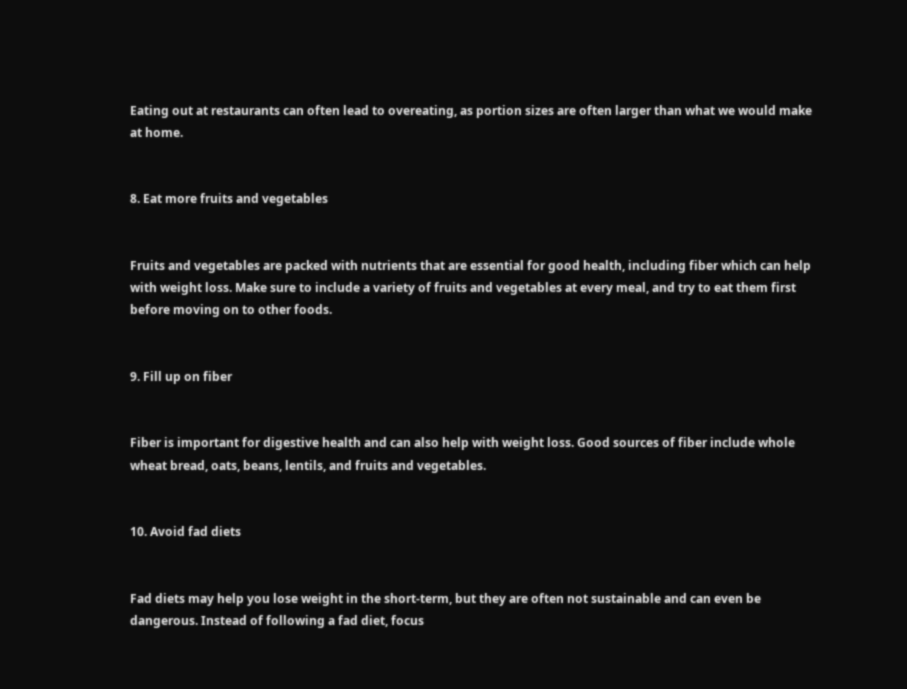Eating out at restaurants can often lead to overeating, as portion sizes are often larger than what we would make at home.


8. Eat more fruits and vegetables


Fruits and vegetables are packed with nutrients that are essential for good health, including fiber which can help with weight loss. Make sure to include a variety of fruits and vegetables at every meal, and try to eat them first before moving on to other foods.


9. Fill up on fiber


Fiber is important for digestive health and can also help with weight loss. Good sources of fiber include whole wheat bread, oats, beans, lentils, and fruits and vegetables.


10. Avoid fad diets


Fad diets may help you lose weight in the short-term, but they are often not sustainable and can even be dangerous. Instead of following a fad diet, focus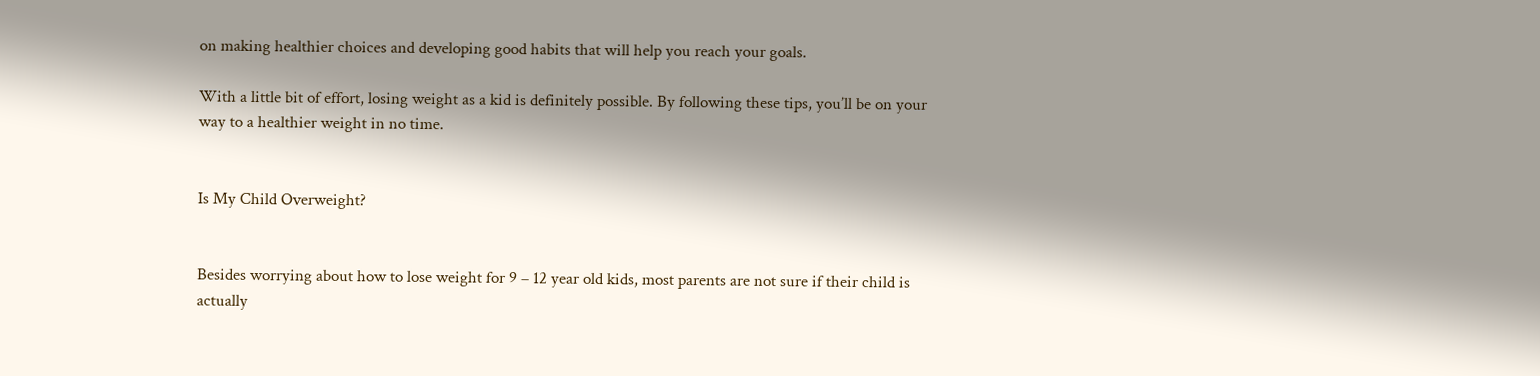on making healthier choices and developing good habits that will help you reach your goals.

With a little bit of effort, losing weight as a kid is definitely possible. By following these tips, you’ll be on your way to a healthier weight in no time.


Is My Child Overweight?


Besides worrying about how to lose weight for 9 – 12 year old kids, most parents are not sure if their child is actually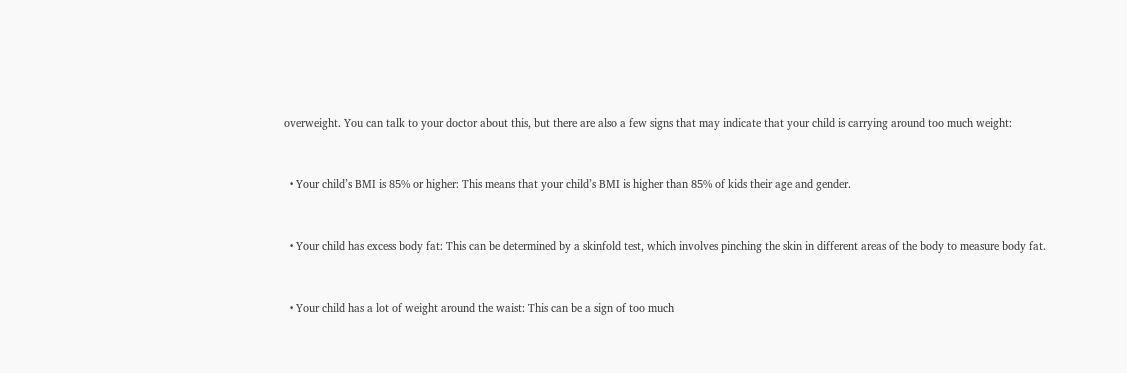overweight. You can talk to your doctor about this, but there are also a few signs that may indicate that your child is carrying around too much weight:


  • Your child’s BMI is 85% or higher: This means that your child’s BMI is higher than 85% of kids their age and gender.


  • Your child has excess body fat: This can be determined by a skinfold test, which involves pinching the skin in different areas of the body to measure body fat.


  • Your child has a lot of weight around the waist: This can be a sign of too much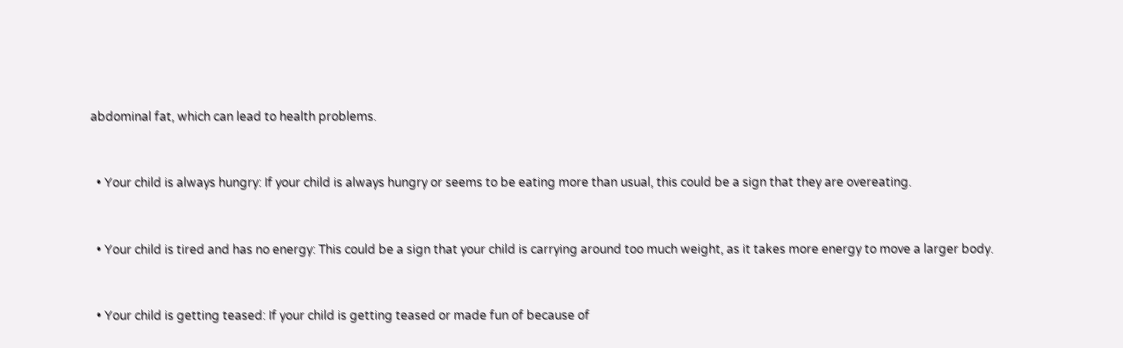abdominal fat, which can lead to health problems.


  • Your child is always hungry: If your child is always hungry or seems to be eating more than usual, this could be a sign that they are overeating.


  • Your child is tired and has no energy: This could be a sign that your child is carrying around too much weight, as it takes more energy to move a larger body.


  • Your child is getting teased: If your child is getting teased or made fun of because of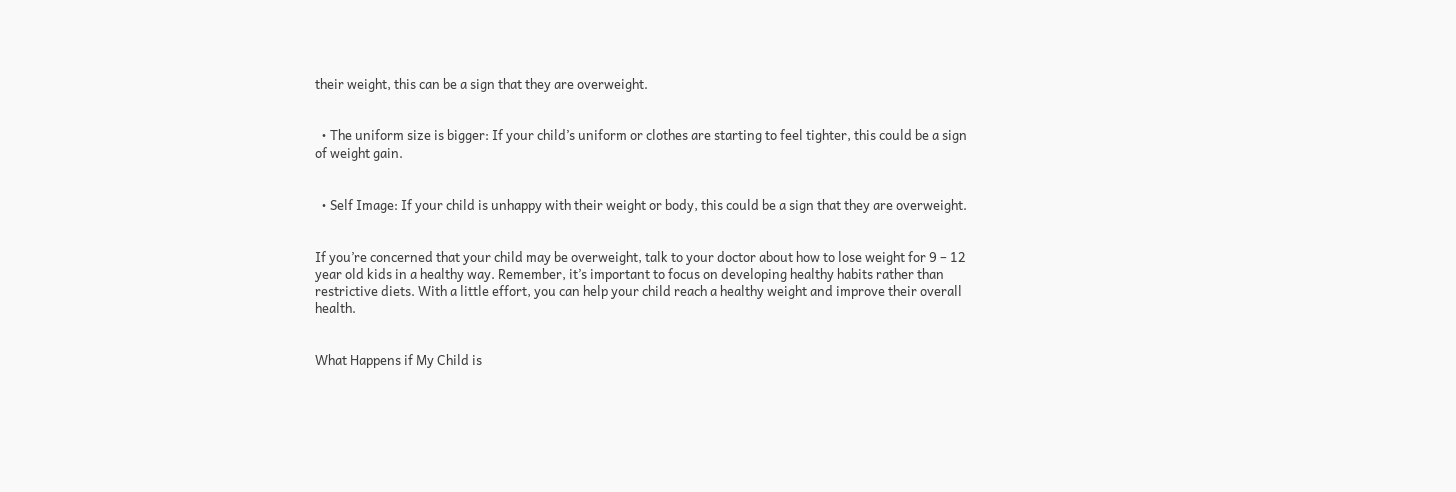their weight, this can be a sign that they are overweight.


  • The uniform size is bigger: If your child’s uniform or clothes are starting to feel tighter, this could be a sign of weight gain.


  • Self Image: If your child is unhappy with their weight or body, this could be a sign that they are overweight.


If you’re concerned that your child may be overweight, talk to your doctor about how to lose weight for 9 – 12 year old kids in a healthy way. Remember, it’s important to focus on developing healthy habits rather than restrictive diets. With a little effort, you can help your child reach a healthy weight and improve their overall health.


What Happens if My Child is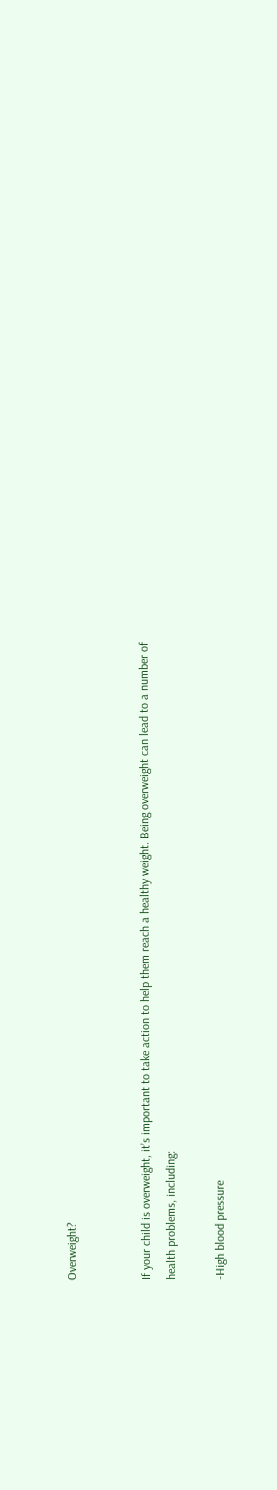Overweight?


If your child is overweight, it’s important to take action to help them reach a healthy weight. Being overweight can lead to a number of health problems, including:

-High blood pressure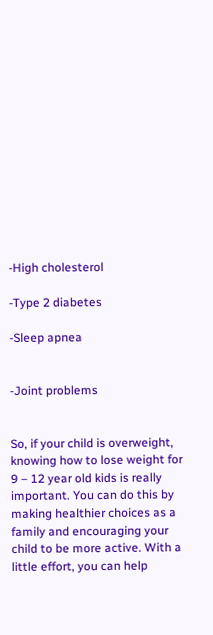-High cholesterol

-Type 2 diabetes

-Sleep apnea


-Joint problems


So, if your child is overweight, knowing how to lose weight for 9 – 12 year old kids is really important. You can do this by making healthier choices as a family and encouraging your child to be more active. With a little effort, you can help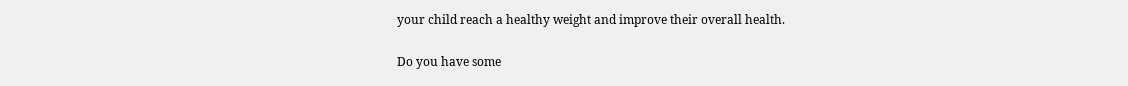your child reach a healthy weight and improve their overall health.

Do you have some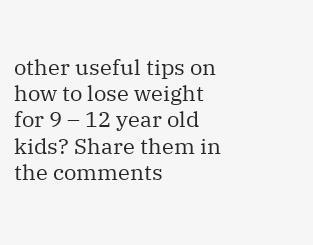other useful tips on how to lose weight for 9 – 12 year old kids? Share them in the comments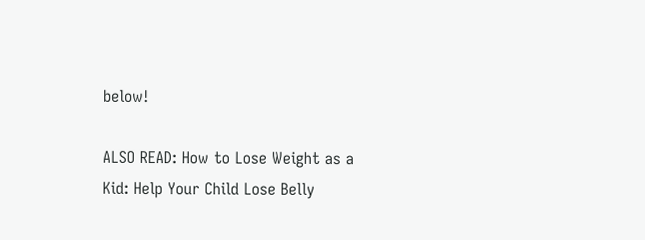below!

ALSO READ: How to Lose Weight as a Kid: Help Your Child Lose Belly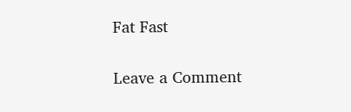Fat Fast

Leave a Comment